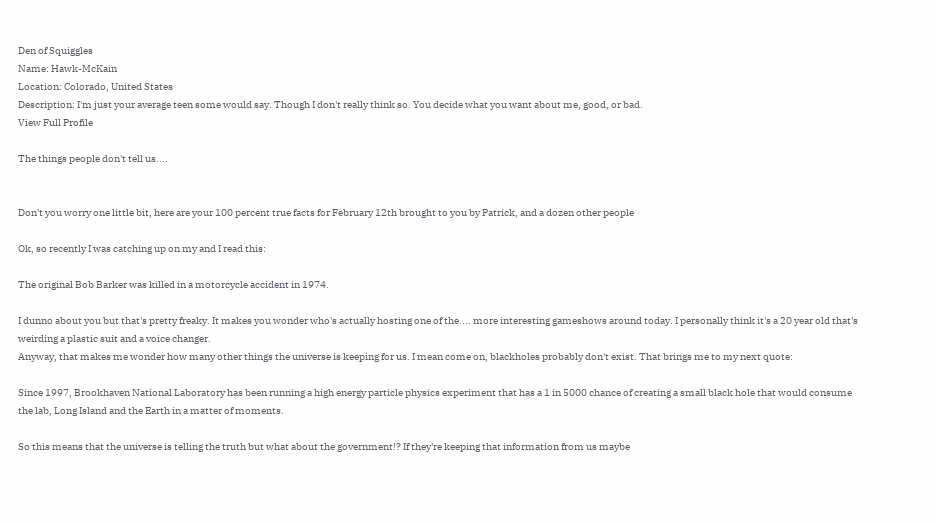Den of Squiggles
Name: Hawk-McKain
Location: Colorado, United States
Description: I'm just your average teen some would say. Though I don't really think so. You decide what you want about me, good, or bad.
View Full Profile

The things people don't tell us....


Don't you worry one little bit, here are your 100 percent true facts for February 12th brought to you by Patrick, and a dozen other people

Ok, so recently I was catching up on my and I read this:

The original Bob Barker was killed in a motorcycle accident in 1974.

I dunno about you but that's pretty freaky. It makes you wonder who's actually hosting one of the.... more interesting gameshows around today. I personally think it's a 20 year old that's weirding a plastic suit and a voice changer.
Anyway, that makes me wonder how many other things the universe is keeping for us. I mean come on, blackholes probably don't exist. That brings me to my next quote:

Since 1997, Brookhaven National Laboratory has been running a high energy particle physics experiment that has a 1 in 5000 chance of creating a small black hole that would consume the lab, Long Island and the Earth in a matter of moments.

So this means that the universe is telling the truth but what about the government!? If they're keeping that information from us maybe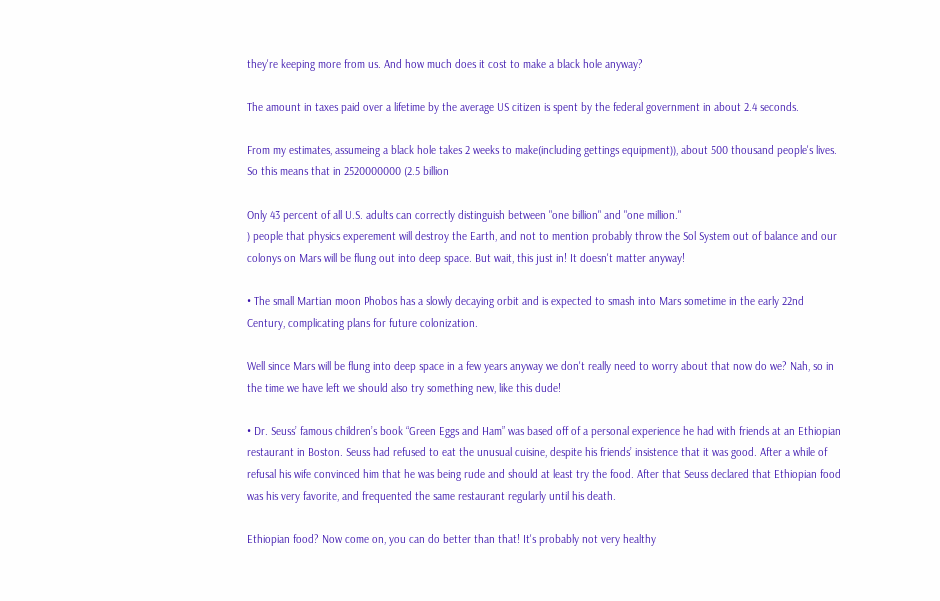they're keeping more from us. And how much does it cost to make a black hole anyway?

The amount in taxes paid over a lifetime by the average US citizen is spent by the federal government in about 2.4 seconds.

From my estimates, assumeing a black hole takes 2 weeks to make(including gettings equipment)), about 500 thousand people's lives. So this means that in 2520000000 (2.5 billion

Only 43 percent of all U.S. adults can correctly distinguish between "one billion" and "one million."
) people that physics experement will destroy the Earth, and not to mention probably throw the Sol System out of balance and our colonys on Mars will be flung out into deep space. But wait, this just in! It doesn't matter anyway!

• The small Martian moon Phobos has a slowly decaying orbit and is expected to smash into Mars sometime in the early 22nd Century, complicating plans for future colonization.

Well since Mars will be flung into deep space in a few years anyway we don't really need to worry about that now do we? Nah, so in the time we have left we should also try something new, like this dude!

• Dr. Seuss’ famous children’s book “Green Eggs and Ham” was based off of a personal experience he had with friends at an Ethiopian restaurant in Boston. Seuss had refused to eat the unusual cuisine, despite his friends’ insistence that it was good. After a while of refusal his wife convinced him that he was being rude and should at least try the food. After that Seuss declared that Ethiopian food was his very favorite, and frequented the same restaurant regularly until his death.

Ethiopian food? Now come on, you can do better than that! It's probably not very healthy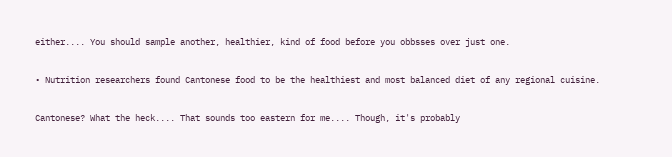either.... You should sample another, healthier, kind of food before you obbsses over just one.

• Nutrition researchers found Cantonese food to be the healthiest and most balanced diet of any regional cuisine.

Cantonese? What the heck.... That sounds too eastern for me.... Though, it's probably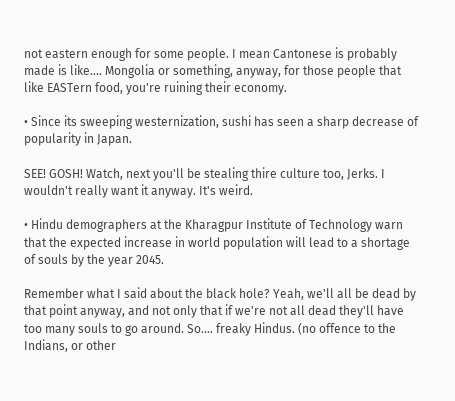not eastern enough for some people. I mean Cantonese is probably made is like.... Mongolia or something, anyway, for those people that like EASTern food, you're ruining their economy.

• Since its sweeping westernization, sushi has seen a sharp decrease of popularity in Japan.

SEE! GOSH! Watch, next you'll be stealing thire culture too, Jerks. I wouldn't really want it anyway. It's weird.

• Hindu demographers at the Kharagpur Institute of Technology warn that the expected increase in world population will lead to a shortage of souls by the year 2045.

Remember what I said about the black hole? Yeah, we'll all be dead by that point anyway, and not only that if we're not all dead they'll have too many souls to go around. So.... freaky Hindus. (no offence to the Indians, or other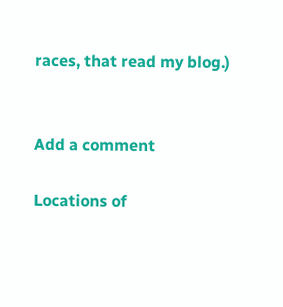races, that read my blog.)


Add a comment

Locations of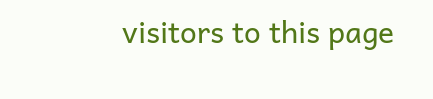visitors to this page